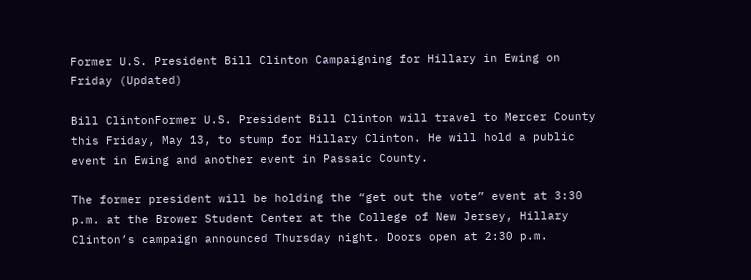Former U.S. President Bill Clinton Campaigning for Hillary in Ewing on Friday (Updated)

Bill ClintonFormer U.S. President Bill Clinton will travel to Mercer County this Friday, May 13, to stump for Hillary Clinton. He will hold a public event in Ewing and another event in Passaic County.

The former president will be holding the “get out the vote” event at 3:30 p.m. at the Brower Student Center at the College of New Jersey, Hillary Clinton’s campaign announced Thursday night. Doors open at 2:30 p.m.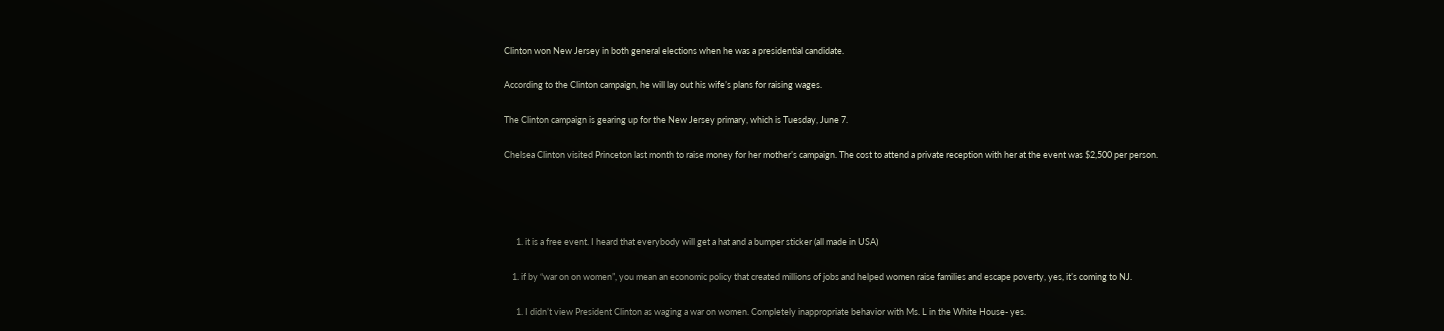Clinton won New Jersey in both general elections when he was a presidential candidate.

According to the Clinton campaign, he will lay out his wife’s plans for raising wages.

The Clinton campaign is gearing up for the New Jersey primary, which is Tuesday, June 7.

Chelsea Clinton visited Princeton last month to raise money for her mother’s campaign. The cost to attend a private reception with her at the event was $2,500 per person.




      1. it is a free event. I heard that everybody will get a hat and a bumper sticker (all made in USA)

    1. if by “war on on women”, you mean an economic policy that created millions of jobs and helped women raise families and escape poverty, yes, it’s coming to NJ.

      1. I didn’t view President Clinton as waging a war on women. Completely inappropriate behavior with Ms. L in the White House- yes.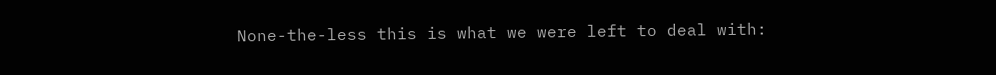None-the-less this is what we were left to deal with: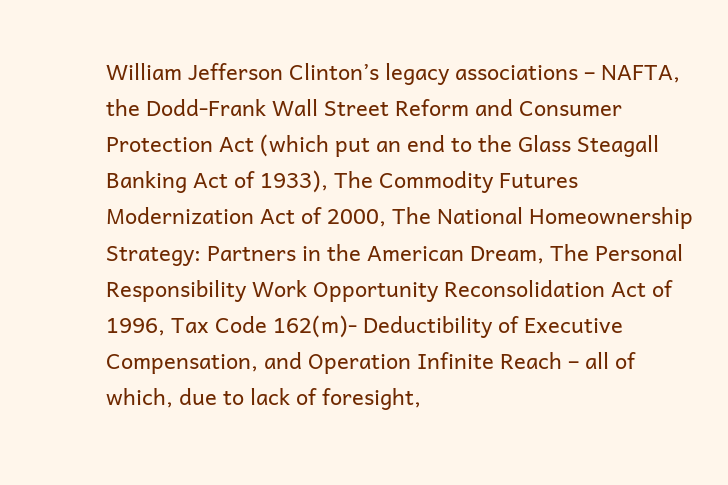William Jefferson Clinton’s legacy associations – NAFTA, the Dodd-Frank Wall Street Reform and Consumer Protection Act (which put an end to the Glass Steagall Banking Act of 1933), The Commodity Futures Modernization Act of 2000, The National Homeownership Strategy: Partners in the American Dream, The Personal Responsibility Work Opportunity Reconsolidation Act of 1996, Tax Code 162(m)- Deductibility of Executive Compensation, and Operation Infinite Reach – all of which, due to lack of foresight,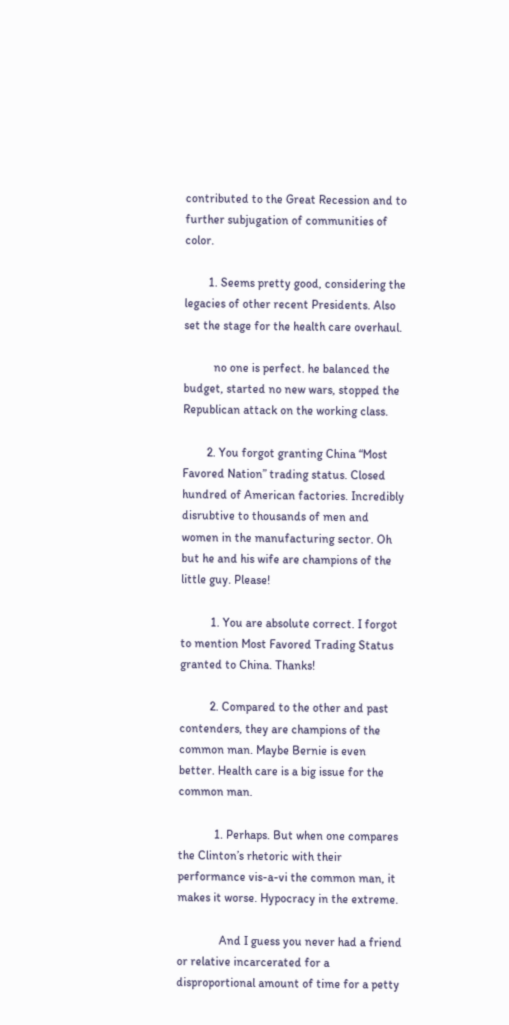contributed to the Great Recession and to further subjugation of communities of color.

        1. Seems pretty good, considering the legacies of other recent Presidents. Also set the stage for the health care overhaul.

          no one is perfect. he balanced the budget, started no new wars, stopped the Republican attack on the working class.

        2. You forgot granting China “Most Favored Nation” trading status. Closed hundred of American factories. Incredibly disrubtive to thousands of men and women in the manufacturing sector. Oh but he and his wife are champions of the little guy. Please!

          1. You are absolute correct. I forgot to mention Most Favored Trading Status granted to China. Thanks!

          2. Compared to the other and past contenders, they are champions of the common man. Maybe Bernie is even better. Health care is a big issue for the common man.

            1. Perhaps. But when one compares the Clinton’s rhetoric with their performance vis-a-vi the common man, it makes it worse. Hypocracy in the extreme.

              And I guess you never had a friend or relative incarcerated for a disproportional amount of time for a petty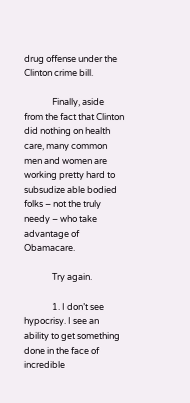drug offense under the Clinton crime bill.

              Finally, aside from the fact that Clinton did nothing on health care, many common men and women are working pretty hard to subsudize able bodied folks – not the truly needy – who take advantage of Obamacare.

              Try again.

              1. I don’t see hypocrisy. I see an ability to get something done in the face of incredible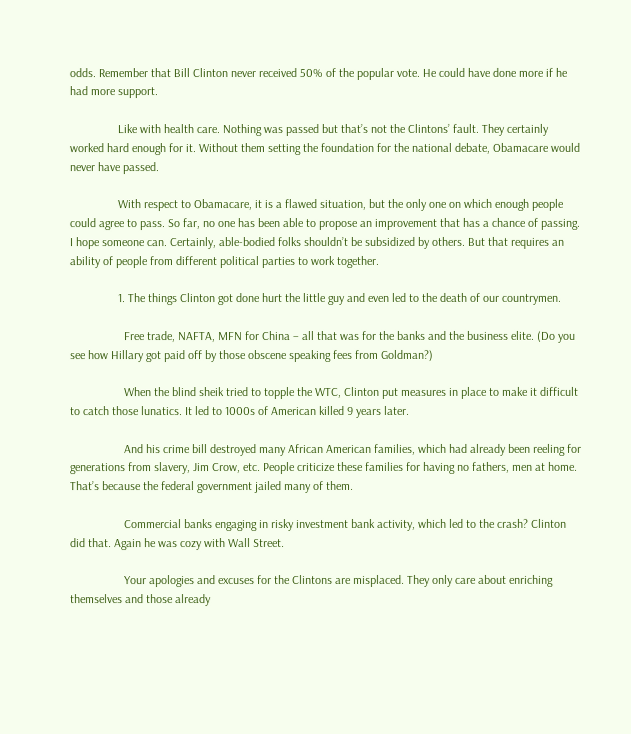odds. Remember that Bill Clinton never received 50% of the popular vote. He could have done more if he had more support.

                Like with health care. Nothing was passed but that’s not the Clintons’ fault. They certainly worked hard enough for it. Without them setting the foundation for the national debate, Obamacare would never have passed.

                With respect to Obamacare, it is a flawed situation, but the only one on which enough people could agree to pass. So far, no one has been able to propose an improvement that has a chance of passing. I hope someone can. Certainly, able-bodied folks shouldn’t be subsidized by others. But that requires an ability of people from different political parties to work together.

                1. The things Clinton got done hurt the little guy and even led to the death of our countrymen.

                  Free trade, NAFTA, MFN for China – all that was for the banks and the business elite. (Do you see how Hillary got paid off by those obscene speaking fees from Goldman?)

                  When the blind sheik tried to topple the WTC, Clinton put measures in place to make it difficult to catch those lunatics. It led to 1000s of American killed 9 years later.

                  And his crime bill destroyed many African American families, which had already been reeling for generations from slavery, Jim Crow, etc. People criticize these families for having no fathers, men at home. That’s because the federal government jailed many of them.

                  Commercial banks engaging in risky investment bank activity, which led to the crash? Clinton did that. Again he was cozy with Wall Street.

                  Your apologies and excuses for the Clintons are misplaced. They only care about enriching themselves and those already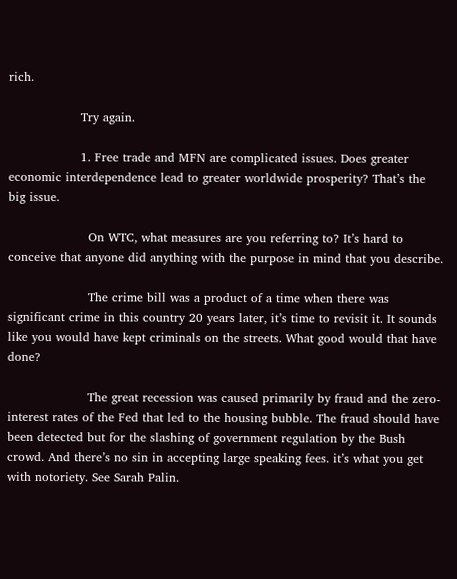rich.

                  Try again.

                  1. Free trade and MFN are complicated issues. Does greater economic interdependence lead to greater worldwide prosperity? That’s the big issue.

                    On WTC, what measures are you referring to? It’s hard to conceive that anyone did anything with the purpose in mind that you describe.

                    The crime bill was a product of a time when there was significant crime in this country 20 years later, it’s time to revisit it. It sounds like you would have kept criminals on the streets. What good would that have done?

                    The great recession was caused primarily by fraud and the zero-interest rates of the Fed that led to the housing bubble. The fraud should have been detected but for the slashing of government regulation by the Bush crowd. And there’s no sin in accepting large speaking fees. it’s what you get with notoriety. See Sarah Palin.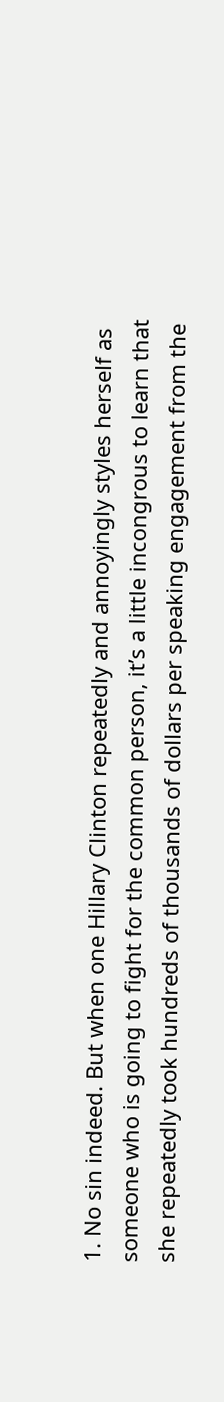1. No sin indeed. But when one Hillary Clinton repeatedly and annoyingly styles herself as someone who is going to fight for the common person, it’s a little incongrous to learn that she repeatedly took hundreds of thousands of dollars per speaking engagement from the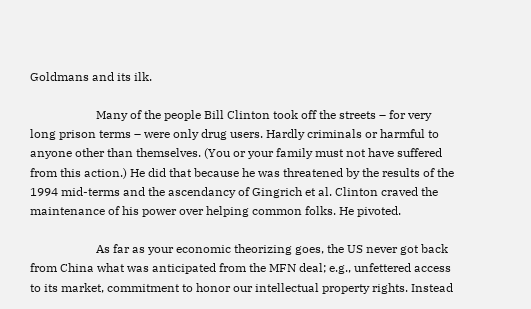Goldmans and its ilk.

                      Many of the people Bill Clinton took off the streets – for very long prison terms – were only drug users. Hardly criminals or harmful to anyone other than themselves. (You or your family must not have suffered from this action.) He did that because he was threatened by the results of the 1994 mid-terms and the ascendancy of Gingrich et al. Clinton craved the maintenance of his power over helping common folks. He pivoted.

                      As far as your economic theorizing goes, the US never got back from China what was anticipated from the MFN deal; e.g., unfettered access to its market, commitment to honor our intellectual property rights. Instead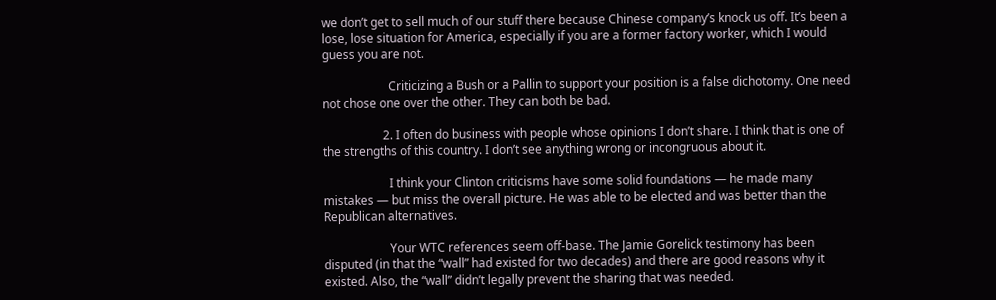we don’t get to sell much of our stuff there because Chinese company’s knock us off. It’s been a lose, lose situation for America, especially if you are a former factory worker, which I would guess you are not.

                      Criticizing a Bush or a Pallin to support your position is a false dichotomy. One need not chose one over the other. They can both be bad.

                    2. I often do business with people whose opinions I don’t share. I think that is one of the strengths of this country. I don’t see anything wrong or incongruous about it.

                      I think your Clinton criticisms have some solid foundations — he made many mistakes — but miss the overall picture. He was able to be elected and was better than the Republican alternatives.

                      Your WTC references seem off-base. The Jamie Gorelick testimony has been disputed (in that the “wall” had existed for two decades) and there are good reasons why it existed. Also, the “wall” didn’t legally prevent the sharing that was needed.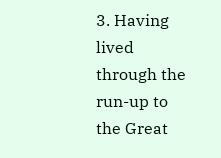3. Having lived through the run-up to the Great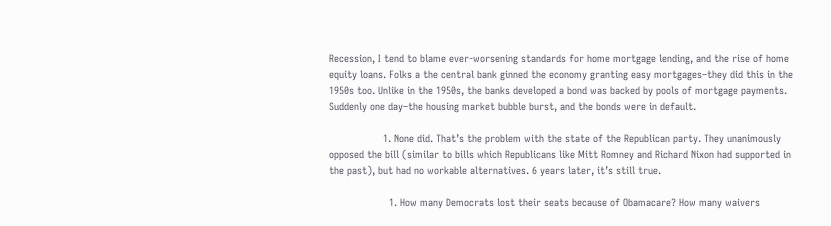Recession, I tend to blame ever-worsening standards for home mortgage lending, and the rise of home equity loans. Folks a the central bank ginned the economy granting easy mortgages–they did this in the 1950s too. Unlike in the 1950s, the banks developed a bond was backed by pools of mortgage payments. Suddenly one day–the housing market bubble burst, and the bonds were in default.

                  1. None did. That’s the problem with the state of the Republican party. They unanimously opposed the bill (similar to bills which Republicans like Mitt Romney and Richard Nixon had supported in the past), but had no workable alternatives. 6 years later, it’s still true.

                    1. How many Democrats lost their seats because of Obamacare? How many waivers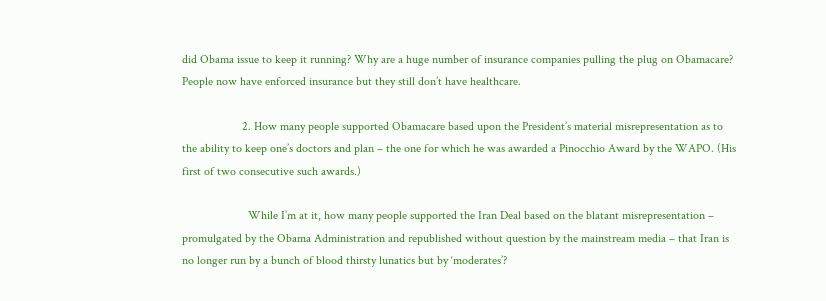did Obama issue to keep it running? Why are a huge number of insurance companies pulling the plug on Obamacare? People now have enforced insurance but they still don’t have healthcare.

                    2. How many people supported Obamacare based upon the President’s material misrepresentation as to the ability to keep one’s doctors and plan – the one for which he was awarded a Pinocchio Award by the WAPO. (His first of two consecutive such awards.)

                      While I’m at it, how many people supported the Iran Deal based on the blatant misrepresentation – promulgated by the Obama Administration and republished without question by the mainstream media – that Iran is no longer run by a bunch of blood thirsty lunatics but by ‘moderates’?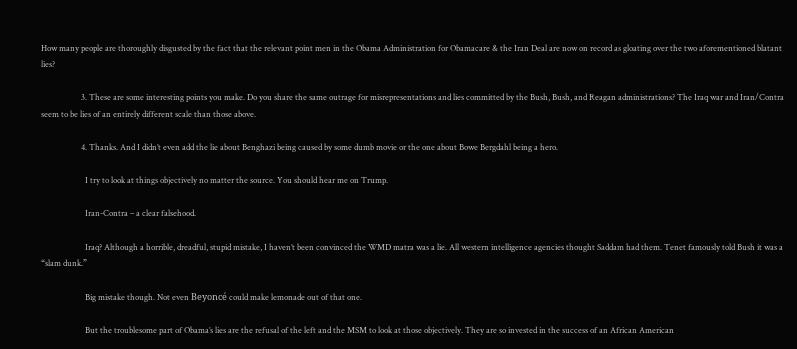How many people are thoroughly disgusted by the fact that the relevant point men in the Obama Administration for Obamacare & the Iran Deal are now on record as gloating over the two aforementioned blatant lies?

                    3. These are some interesting points you make. Do you share the same outrage for misrepresentations and lies committed by the Bush, Bush, and Reagan administrations? The Iraq war and Iran/Contra seem to be lies of an entirely different scale than those above.

                    4. Thanks. And I didn’t even add the lie about Benghazi being caused by some dumb movie or the one about Bowe Bergdahl being a hero.

                      I try to look at things objectively no matter the source. You should hear me on Trump.

                      Iran-Contra – a clear falsehood.

                      Iraq? Although a horrible, dreadful, stupid mistake, I haven’t been convinced the WMD matra was a lie. All western intelligence agencies thought Saddam had them. Tenet famously told Bush it was a “slam dunk.”

                      Big mistake though. Not even Beyoncé could make lemonade out of that one.

                      But the troublesome part of Obama’s lies are the refusal of the left and the MSM to look at those objectively. They are so invested in the success of an African American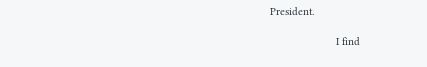President.

                      I find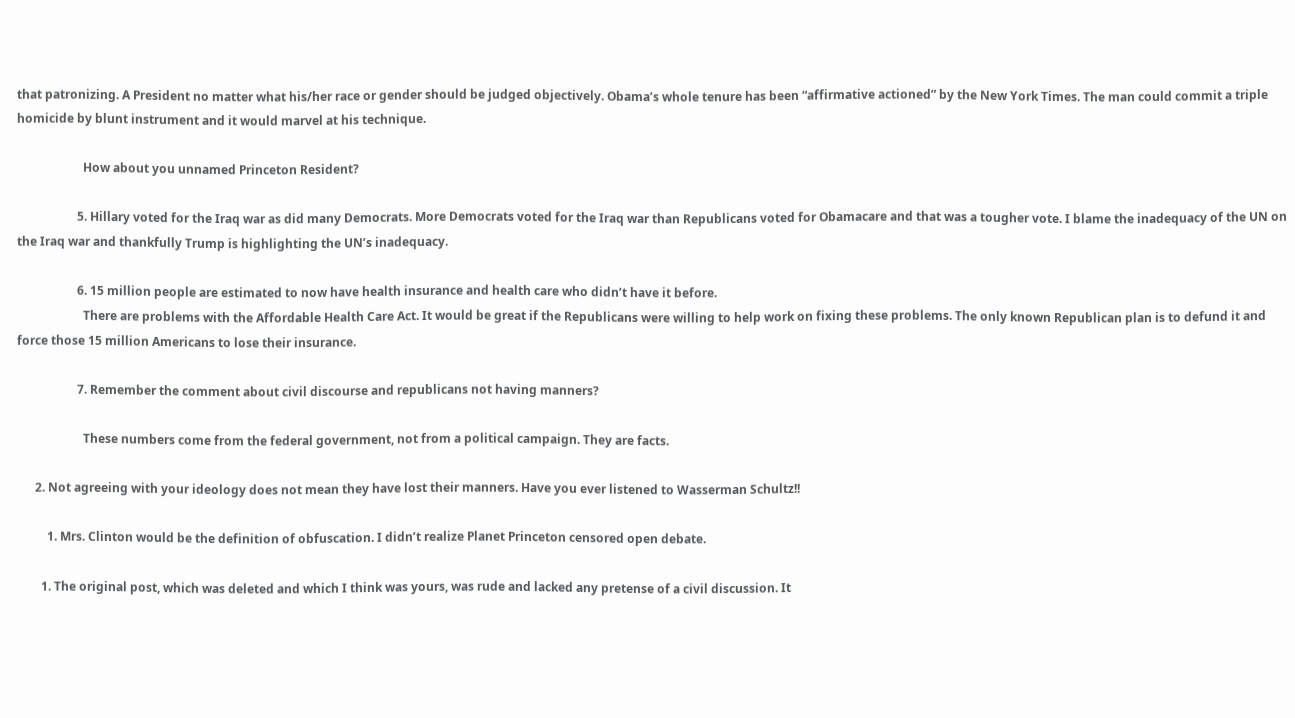that patronizing. A President no matter what his/her race or gender should be judged objectively. Obama’s whole tenure has been “affirmative actioned” by the New York Times. The man could commit a triple homicide by blunt instrument and it would marvel at his technique.

                      How about you unnamed Princeton Resident?

                    5. Hillary voted for the Iraq war as did many Democrats. More Democrats voted for the Iraq war than Republicans voted for Obamacare and that was a tougher vote. I blame the inadequacy of the UN on the Iraq war and thankfully Trump is highlighting the UN’s inadequacy.

                    6. 15 million people are estimated to now have health insurance and health care who didn’t have it before.
                      There are problems with the Affordable Health Care Act. It would be great if the Republicans were willing to help work on fixing these problems. The only known Republican plan is to defund it and force those 15 million Americans to lose their insurance.

                    7. Remember the comment about civil discourse and republicans not having manners?

                      These numbers come from the federal government, not from a political campaign. They are facts.

      2. Not agreeing with your ideology does not mean they have lost their manners. Have you ever listened to Wasserman Schultz!!

          1. Mrs. Clinton would be the definition of obfuscation. I didn’t realize Planet Princeton censored open debate.

        1. The original post, which was deleted and which I think was yours, was rude and lacked any pretense of a civil discussion. It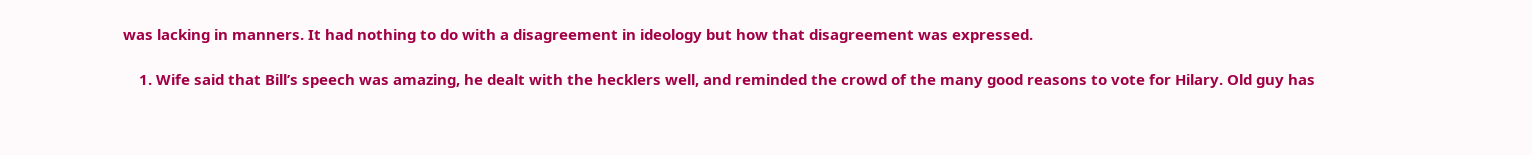was lacking in manners. It had nothing to do with a disagreement in ideology but how that disagreement was expressed.

    1. Wife said that Bill’s speech was amazing, he dealt with the hecklers well, and reminded the crowd of the many good reasons to vote for Hilary. Old guy has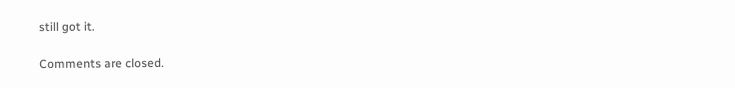still got it.

Comments are closed.